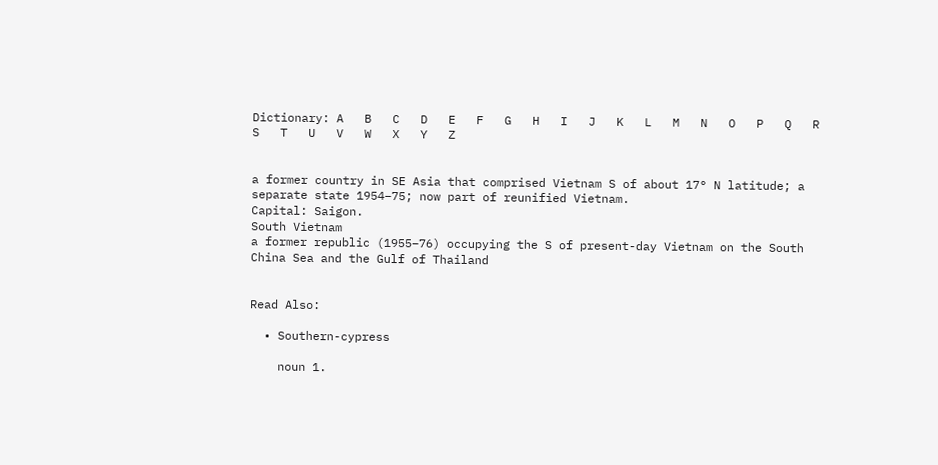Dictionary: A   B   C   D   E   F   G   H   I   J   K   L   M   N   O   P   Q   R   S   T   U   V   W   X   Y   Z


a former country in SE Asia that comprised Vietnam S of about 17° N latitude; a separate state 1954–75; now part of reunified Vietnam.
Capital: Saigon.
South Vietnam
a former republic (1955–76) occupying the S of present-day Vietnam on the South China Sea and the Gulf of Thailand


Read Also:

  • Southern-cypress

    noun 1.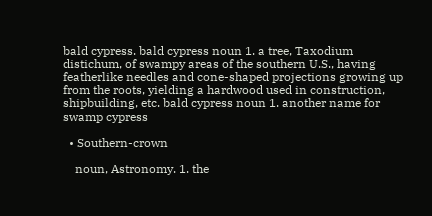bald cypress. bald cypress noun 1. a tree, Taxodium distichum, of swampy areas of the southern U.S., having featherlike needles and cone-shaped projections growing up from the roots, yielding a hardwood used in construction, shipbuilding, etc. bald cypress noun 1. another name for swamp cypress

  • Southern-crown

    noun, Astronomy. 1. the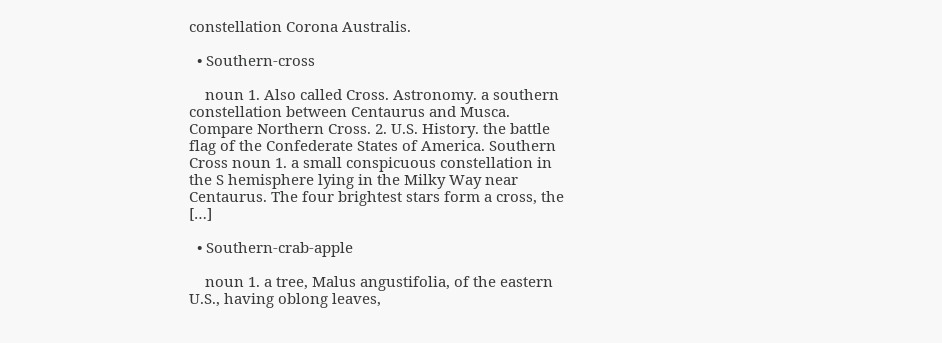constellation Corona Australis.

  • Southern-cross

    noun 1. Also called Cross. Astronomy. a southern constellation between Centaurus and Musca. Compare Northern Cross. 2. U.S. History. the battle flag of the Confederate States of America. Southern Cross noun 1. a small conspicuous constellation in the S hemisphere lying in the Milky Way near Centaurus. The four brightest stars form a cross, the […]

  • Southern-crab-apple

    noun 1. a tree, Malus angustifolia, of the eastern U.S., having oblong leaves,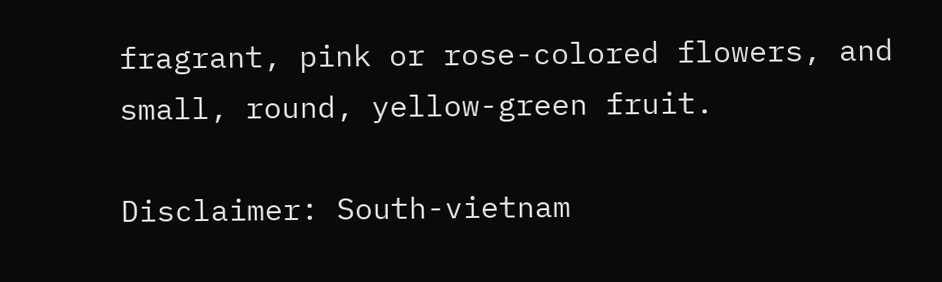fragrant, pink or rose-colored flowers, and small, round, yellow-green fruit.

Disclaimer: South-vietnam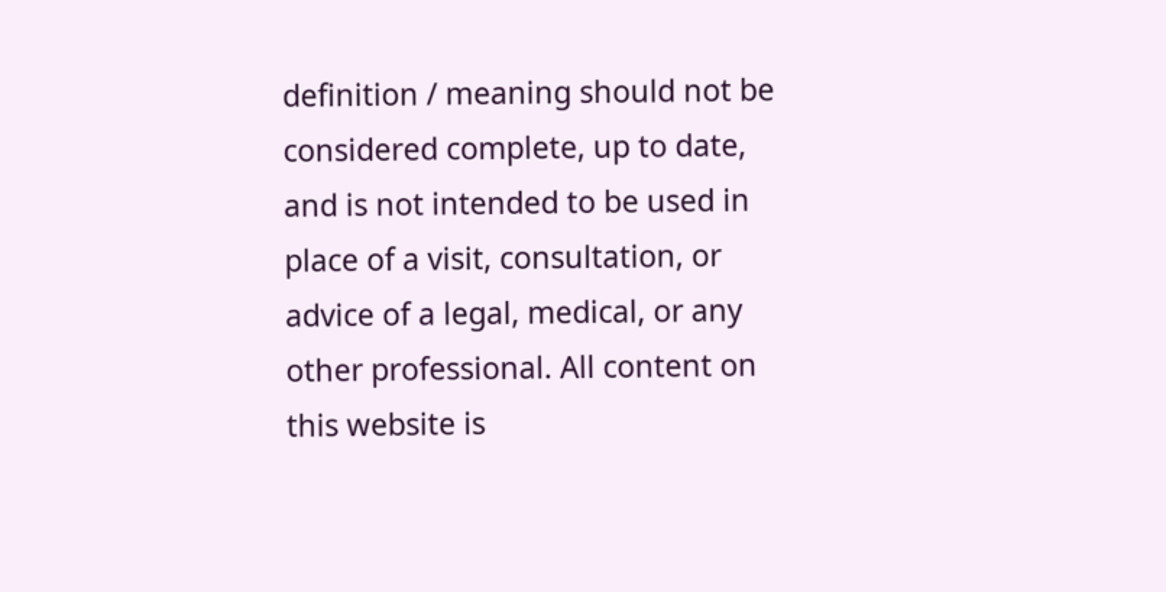definition / meaning should not be considered complete, up to date, and is not intended to be used in place of a visit, consultation, or advice of a legal, medical, or any other professional. All content on this website is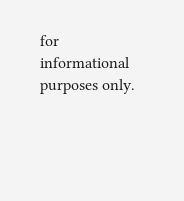for informational purposes only.